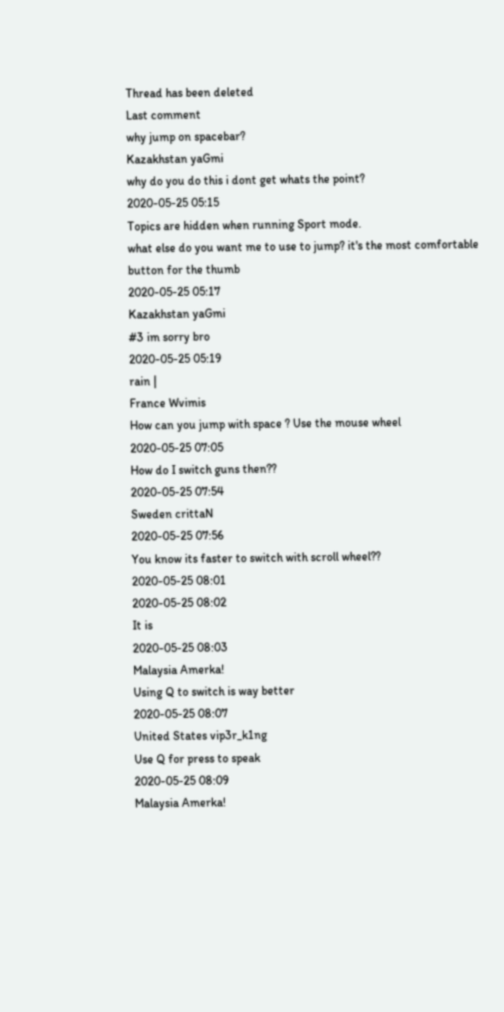Thread has been deleted
Last comment
why jump on spacebar?
Kazakhstan yaGmi
why do you do this i dont get whats the point?
2020-05-25 05:15
Topics are hidden when running Sport mode.
what else do you want me to use to jump? it's the most comfortable button for the thumb
2020-05-25 05:17
Kazakhstan yaGmi
#3 im sorry bro
2020-05-25 05:19
rain |
France Wvimis
How can you jump with space ? Use the mouse wheel
2020-05-25 07:05
How do I switch guns then??
2020-05-25 07:54
Sweden crittaN
2020-05-25 07:56
You know its faster to switch with scroll wheel??
2020-05-25 08:01
2020-05-25 08:02
It is
2020-05-25 08:03
Malaysia Amerka!
Using Q to switch is way better
2020-05-25 08:07
United States vip3r_k1ng
Use Q for press to speak
2020-05-25 08:09
Malaysia Amerka!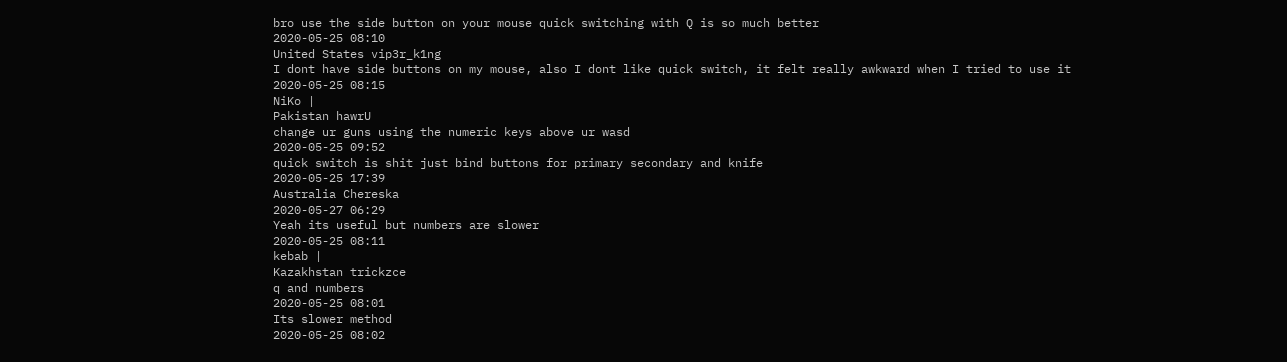bro use the side button on your mouse quick switching with Q is so much better
2020-05-25 08:10
United States vip3r_k1ng
I dont have side buttons on my mouse, also I dont like quick switch, it felt really awkward when I tried to use it
2020-05-25 08:15
NiKo |
Pakistan hawrU
change ur guns using the numeric keys above ur wasd
2020-05-25 09:52
quick switch is shit just bind buttons for primary secondary and knife
2020-05-25 17:39
Australia Chereska
2020-05-27 06:29
Yeah its useful but numbers are slower
2020-05-25 08:11
kebab |
Kazakhstan trickzce
q and numbers
2020-05-25 08:01
Its slower method
2020-05-25 08:02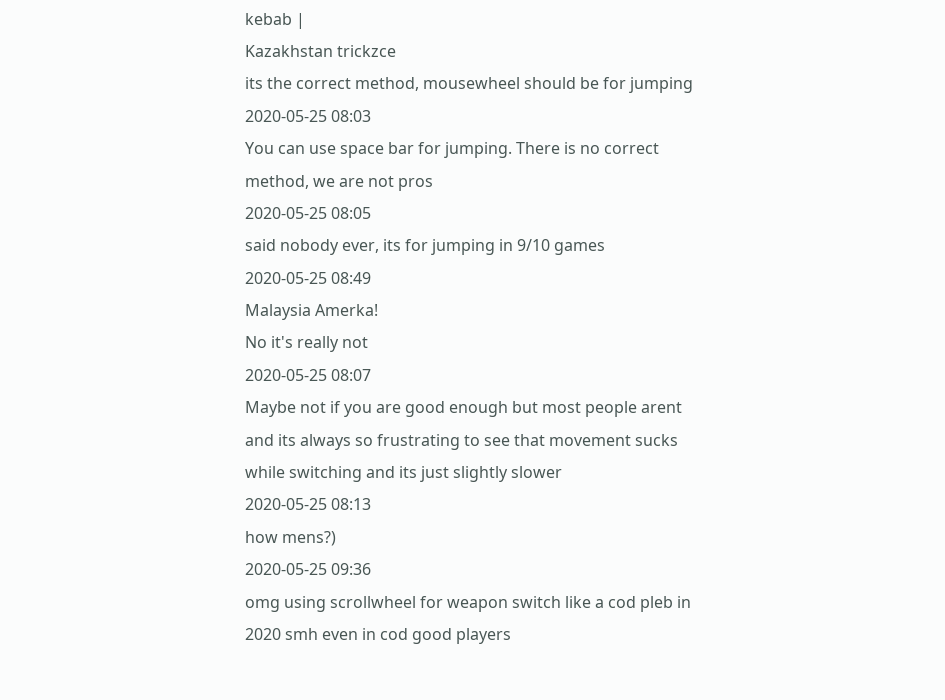kebab |
Kazakhstan trickzce
its the correct method, mousewheel should be for jumping
2020-05-25 08:03
You can use space bar for jumping. There is no correct method, we are not pros
2020-05-25 08:05
said nobody ever, its for jumping in 9/10 games
2020-05-25 08:49
Malaysia Amerka!
No it's really not
2020-05-25 08:07
Maybe not if you are good enough but most people arent and its always so frustrating to see that movement sucks while switching and its just slightly slower
2020-05-25 08:13
how mens?)
2020-05-25 09:36
omg using scrollwheel for weapon switch like a cod pleb in 2020 smh even in cod good players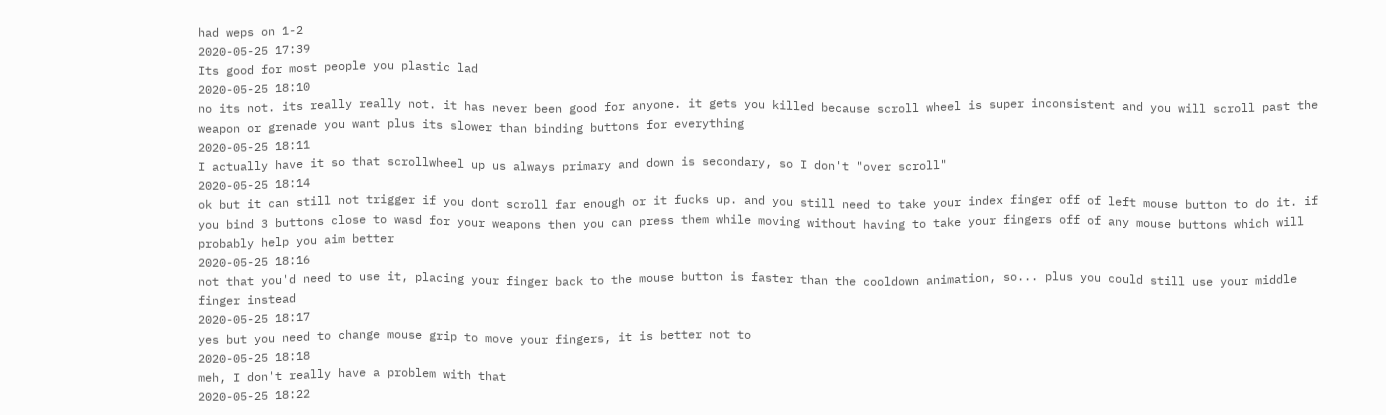had weps on 1-2
2020-05-25 17:39
Its good for most people you plastic lad
2020-05-25 18:10
no its not. its really really not. it has never been good for anyone. it gets you killed because scroll wheel is super inconsistent and you will scroll past the weapon or grenade you want plus its slower than binding buttons for everything
2020-05-25 18:11
I actually have it so that scrollwheel up us always primary and down is secondary, so I don't "over scroll"
2020-05-25 18:14
ok but it can still not trigger if you dont scroll far enough or it fucks up. and you still need to take your index finger off of left mouse button to do it. if you bind 3 buttons close to wasd for your weapons then you can press them while moving without having to take your fingers off of any mouse buttons which will probably help you aim better
2020-05-25 18:16
not that you'd need to use it, placing your finger back to the mouse button is faster than the cooldown animation, so... plus you could still use your middle finger instead
2020-05-25 18:17
yes but you need to change mouse grip to move your fingers, it is better not to
2020-05-25 18:18
meh, I don't really have a problem with that
2020-05-25 18:22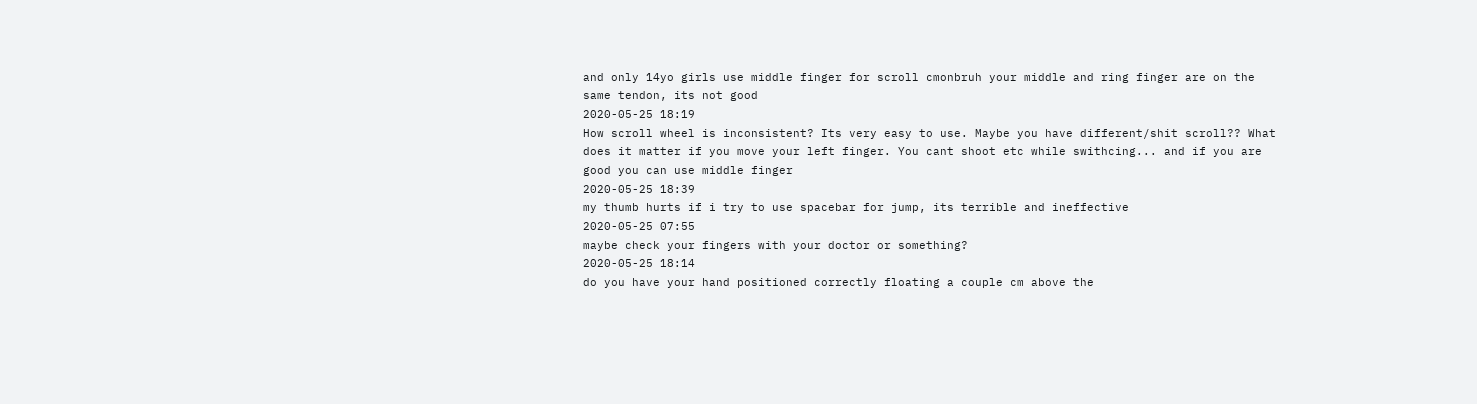and only 14yo girls use middle finger for scroll cmonbruh your middle and ring finger are on the same tendon, its not good
2020-05-25 18:19
How scroll wheel is inconsistent? Its very easy to use. Maybe you have different/shit scroll?? What does it matter if you move your left finger. You cant shoot etc while swithcing... and if you are good you can use middle finger
2020-05-25 18:39
my thumb hurts if i try to use spacebar for jump, its terrible and ineffective
2020-05-25 07:55
maybe check your fingers with your doctor or something?
2020-05-25 18:14
do you have your hand positioned correctly floating a couple cm above the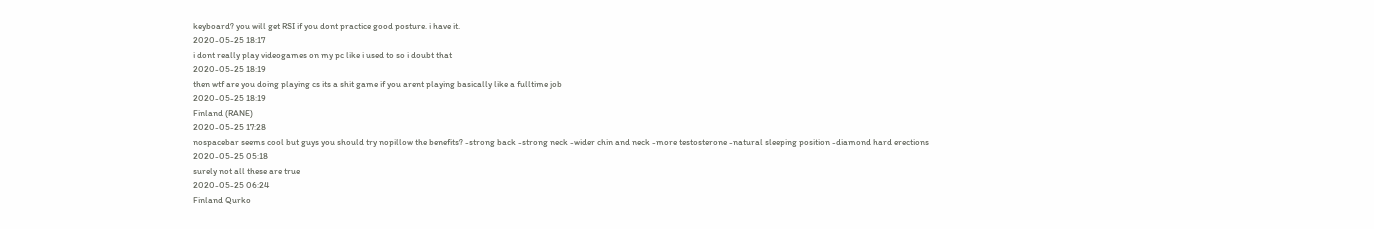keyboard? you will get RSI if you dont practice good posture. i have it.
2020-05-25 18:17
i dont really play videogames on my pc like i used to so i doubt that
2020-05-25 18:19
then wtf are you doing playing cs its a shit game if you arent playing basically like a fulltime job
2020-05-25 18:19
Finland (RANE)
2020-05-25 17:28
nospacebar seems cool but guys you should try nopillow the benefits? -strong back -strong neck -wider chin and neck -more testosterone -natural sleeping position -diamond hard erections
2020-05-25 05:18
surely not all these are true
2020-05-25 06:24
Finland Qurko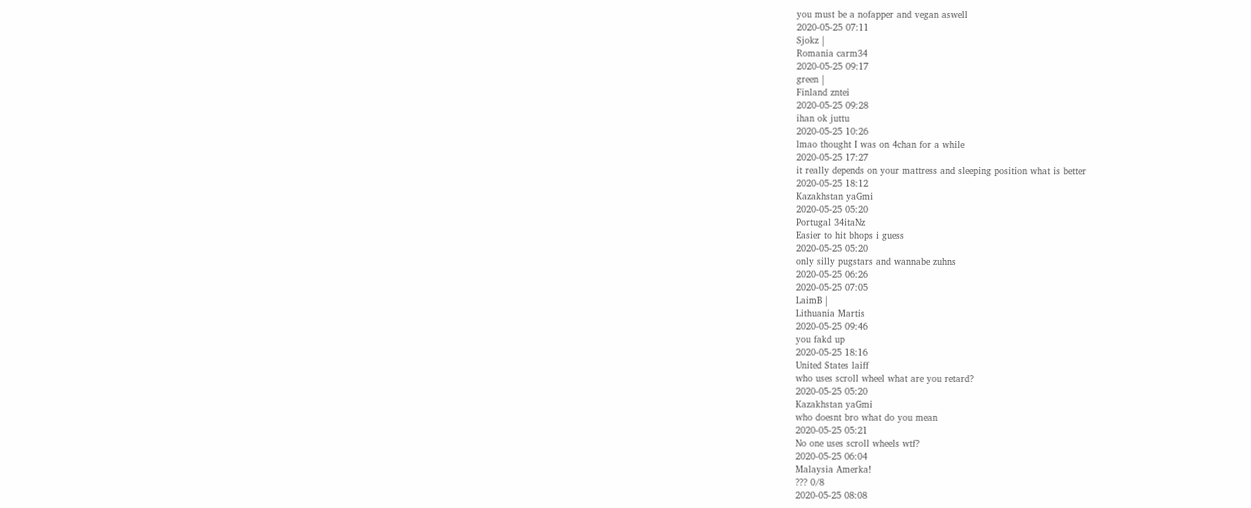you must be a nofapper and vegan aswell
2020-05-25 07:11
Sjokz |
Romania carm34
2020-05-25 09:17
green |
Finland zntei
2020-05-25 09:28
ihan ok juttu
2020-05-25 10:26
lmao thought I was on 4chan for a while
2020-05-25 17:27
it really depends on your mattress and sleeping position what is better
2020-05-25 18:12
Kazakhstan yaGmi
2020-05-25 05:20
Portugal 34itaNz
Easier to hit bhops i guess
2020-05-25 05:20
only silly pugstars and wannabe zuhns
2020-05-25 06:26
2020-05-25 07:05
LaimB |
Lithuania Martis
2020-05-25 09:46
you fakd up
2020-05-25 18:16
United States laiff
who uses scroll wheel what are you retard?
2020-05-25 05:20
Kazakhstan yaGmi
who doesnt bro what do you mean
2020-05-25 05:21
No one uses scroll wheels wtf?
2020-05-25 06:04
Malaysia Amerka!
??? 0/8
2020-05-25 08:08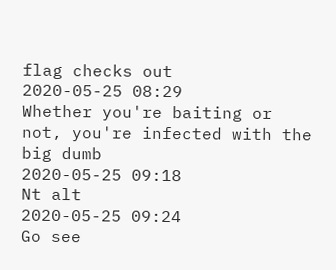flag checks out
2020-05-25 08:29
Whether you're baiting or not, you're infected with the big dumb
2020-05-25 09:18
Nt alt
2020-05-25 09:24
Go see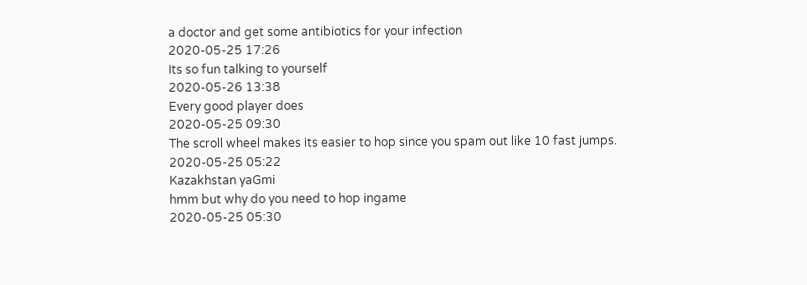a doctor and get some antibiotics for your infection
2020-05-25 17:26
Its so fun talking to yourself
2020-05-26 13:38
Every good player does
2020-05-25 09:30
The scroll wheel makes its easier to hop since you spam out like 10 fast jumps.
2020-05-25 05:22
Kazakhstan yaGmi
hmm but why do you need to hop ingame
2020-05-25 05:30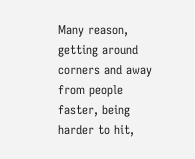Many reason, getting around corners and away from people faster, being harder to hit,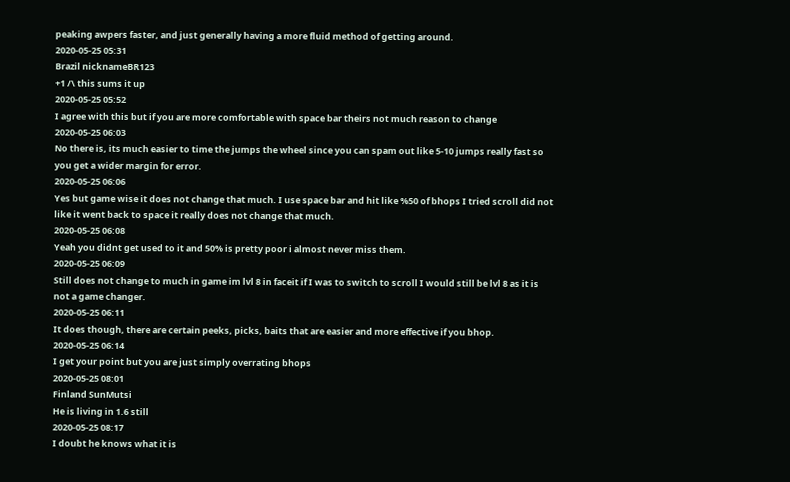peaking awpers faster, and just generally having a more fluid method of getting around.
2020-05-25 05:31
Brazil nicknameBR123
+1 /\ this sums it up
2020-05-25 05:52
I agree with this but if you are more comfortable with space bar theirs not much reason to change
2020-05-25 06:03
No there is, its much easier to time the jumps the wheel since you can spam out like 5-10 jumps really fast so you get a wider margin for error.
2020-05-25 06:06
Yes but game wise it does not change that much. I use space bar and hit like %50 of bhops I tried scroll did not like it went back to space it really does not change that much.
2020-05-25 06:08
Yeah you didnt get used to it and 50% is pretty poor i almost never miss them.
2020-05-25 06:09
Still does not change to much in game im lvl 8 in faceit if I was to switch to scroll I would still be lvl 8 as it is not a game changer.
2020-05-25 06:11
It does though, there are certain peeks, picks, baits that are easier and more effective if you bhop.
2020-05-25 06:14
I get your point but you are just simply overrating bhops
2020-05-25 08:01
Finland SunMutsi
He is living in 1.6 still
2020-05-25 08:17
I doubt he knows what it is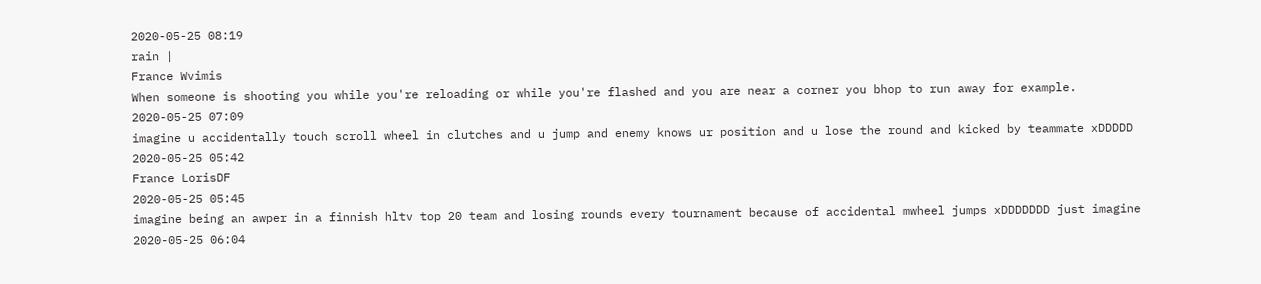2020-05-25 08:19
rain |
France Wvimis
When someone is shooting you while you're reloading or while you're flashed and you are near a corner you bhop to run away for example.
2020-05-25 07:09
imagine u accidentally touch scroll wheel in clutches and u jump and enemy knows ur position and u lose the round and kicked by teammate xDDDDD
2020-05-25 05:42
France LorisDF
2020-05-25 05:45
imagine being an awper in a finnish hltv top 20 team and losing rounds every tournament because of accidental mwheel jumps xDDDDDDD just imagine
2020-05-25 06:04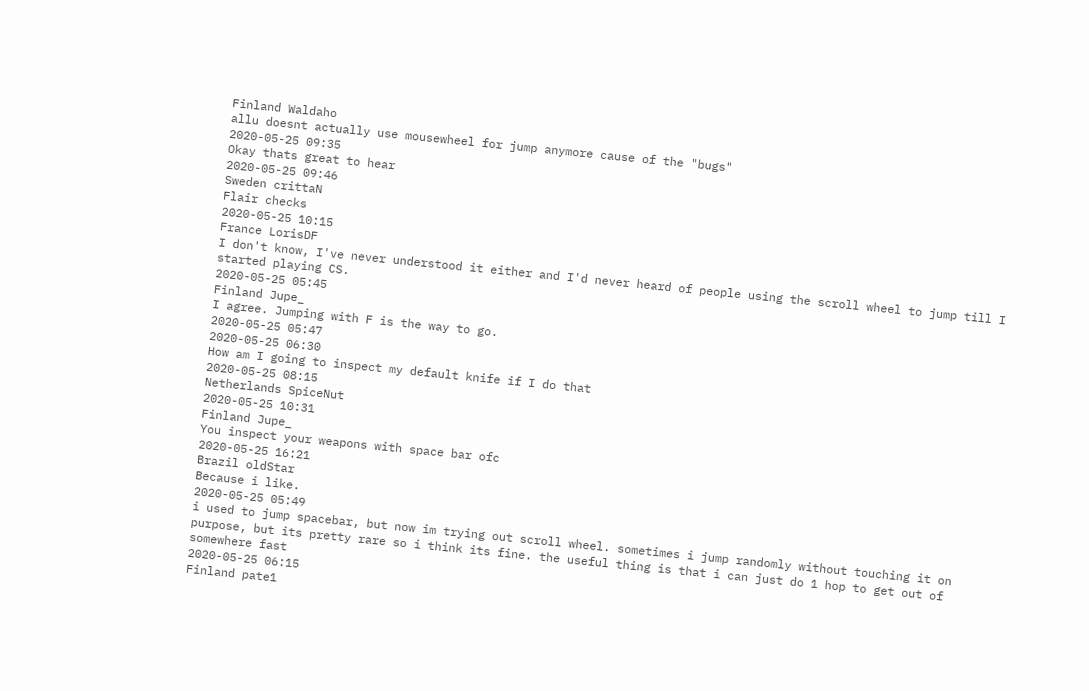Finland Waldaho
allu doesnt actually use mousewheel for jump anymore cause of the "bugs"
2020-05-25 09:35
Okay thats great to hear
2020-05-25 09:46
Sweden crittaN
Flair checks
2020-05-25 10:15
France LorisDF
I don't know, I've never understood it either and I'd never heard of people using the scroll wheel to jump till I started playing CS.
2020-05-25 05:45
Finland Jupe_
I agree. Jumping with F is the way to go.
2020-05-25 05:47
2020-05-25 06:30
How am I going to inspect my default knife if I do that
2020-05-25 08:15
Netherlands SpiceNut
2020-05-25 10:31
Finland Jupe_
You inspect your weapons with space bar ofc
2020-05-25 16:21
Brazil oldStar
Because i like.
2020-05-25 05:49
i used to jump spacebar, but now im trying out scroll wheel. sometimes i jump randomly without touching it on purpose, but its pretty rare so i think its fine. the useful thing is that i can just do 1 hop to get out of somewhere fast
2020-05-25 06:15
Finland pate1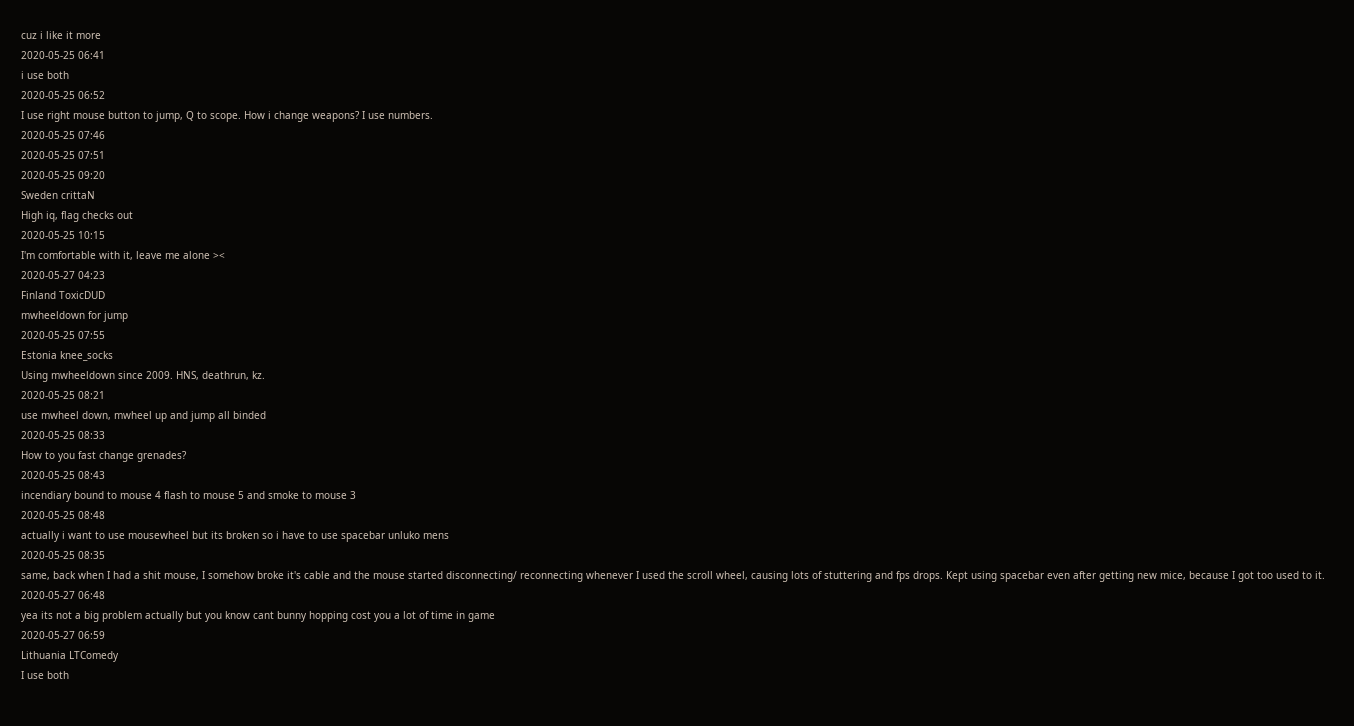cuz i like it more
2020-05-25 06:41
i use both
2020-05-25 06:52
I use right mouse button to jump, Q to scope. How i change weapons? I use numbers.
2020-05-25 07:46
2020-05-25 07:51
2020-05-25 09:20
Sweden crittaN
High iq, flag checks out
2020-05-25 10:15
I'm comfortable with it, leave me alone ><
2020-05-27 04:23
Finland ToxicDUD
mwheeldown for jump
2020-05-25 07:55
Estonia knee_socks
Using mwheeldown since 2009. HNS, deathrun, kz.
2020-05-25 08:21
use mwheel down, mwheel up and jump all binded
2020-05-25 08:33
How to you fast change grenades?
2020-05-25 08:43
incendiary bound to mouse 4 flash to mouse 5 and smoke to mouse 3
2020-05-25 08:48
actually i want to use mousewheel but its broken so i have to use spacebar unluko mens
2020-05-25 08:35
same, back when I had a shit mouse, I somehow broke it's cable and the mouse started disconnecting/ reconnecting whenever I used the scroll wheel, causing lots of stuttering and fps drops. Kept using spacebar even after getting new mice, because I got too used to it.
2020-05-27 06:48
yea its not a big problem actually but you know cant bunny hopping cost you a lot of time in game
2020-05-27 06:59
Lithuania LTComedy
I use both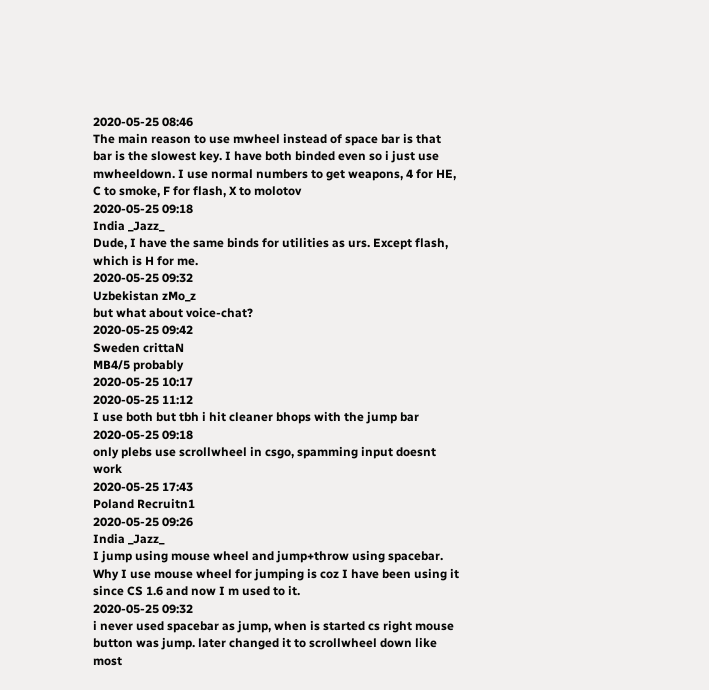2020-05-25 08:46
The main reason to use mwheel instead of space bar is that bar is the slowest key. I have both binded even so i just use mwheeldown. I use normal numbers to get weapons, 4 for HE, C to smoke, F for flash, X to molotov
2020-05-25 09:18
India _Jazz_
Dude, I have the same binds for utilities as urs. Except flash, which is H for me.
2020-05-25 09:32
Uzbekistan zMo_z
but what about voice-chat?
2020-05-25 09:42
Sweden crittaN
MB4/5 probably
2020-05-25 10:17
2020-05-25 11:12
I use both but tbh i hit cleaner bhops with the jump bar
2020-05-25 09:18
only plebs use scrollwheel in csgo, spamming input doesnt work
2020-05-25 17:43
Poland Recruitn1
2020-05-25 09:26
India _Jazz_
I jump using mouse wheel and jump+throw using spacebar. Why I use mouse wheel for jumping is coz I have been using it since CS 1.6 and now I m used to it.
2020-05-25 09:32
i never used spacebar as jump, when is started cs right mouse button was jump. later changed it to scrollwheel down like most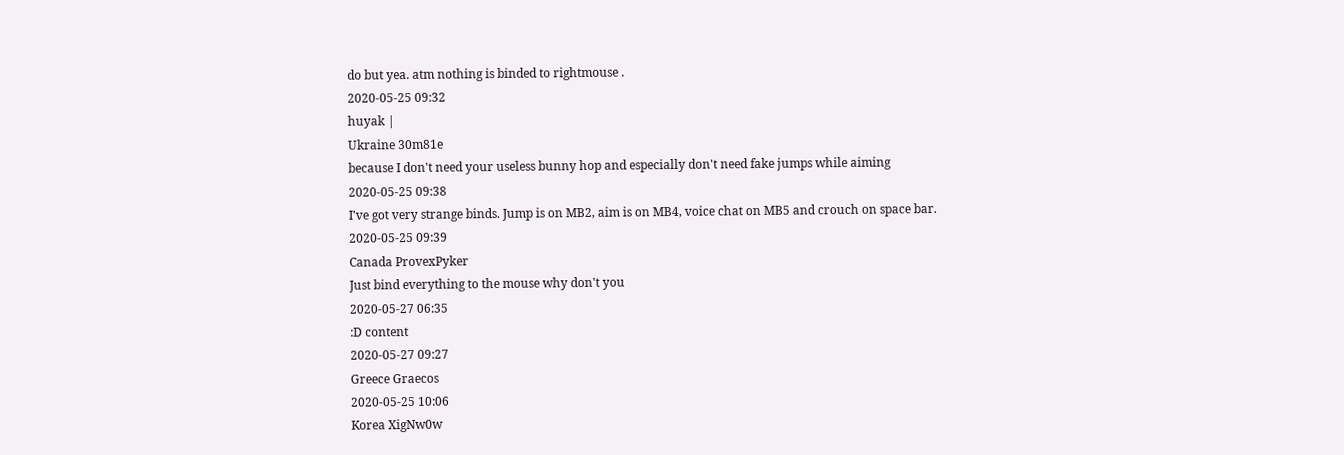do but yea. atm nothing is binded to rightmouse .
2020-05-25 09:32
huyak |
Ukraine 30m81e
because I don't need your useless bunny hop and especially don't need fake jumps while aiming
2020-05-25 09:38
I've got very strange binds. Jump is on MB2, aim is on MB4, voice chat on MB5 and crouch on space bar.
2020-05-25 09:39
Canada ProvexPyker
Just bind everything to the mouse why don't you
2020-05-27 06:35
:D content
2020-05-27 09:27
Greece Graecos
2020-05-25 10:06
Korea XigNw0w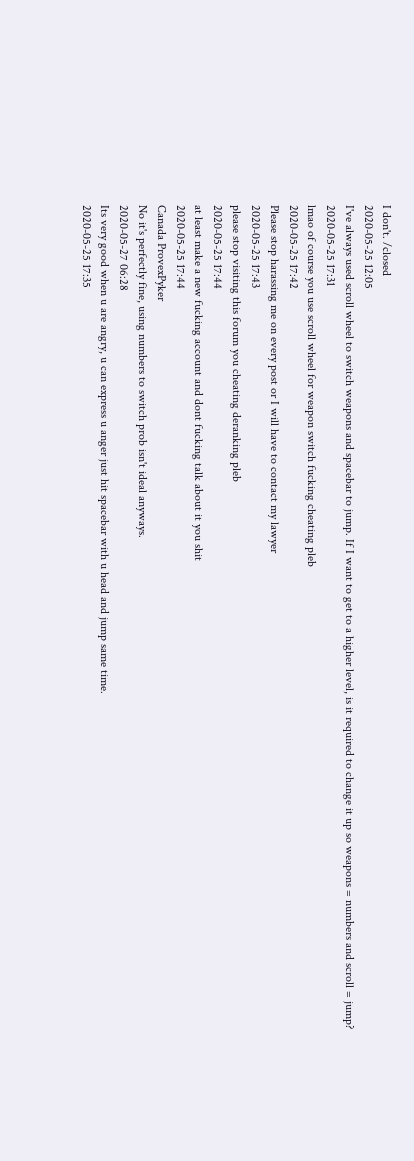I don't. /closed
2020-05-25 12:05
I've always used scroll wheel to switch weapons and spacebar to jump. If I want to get to a higher level, is it required to change it up so weapons = numbers and scroll = jump?
2020-05-25 17:31
lmao of course you use scroll wheel for weapon switch fucking cheating pleb
2020-05-25 17:42
Please stop harassing me on every post or I will have to contact my lawyer
2020-05-25 17:43
please stop visiting this forum you cheating deranking pleb
2020-05-25 17:44
at least make a new fucking account and dont fucking talk about it you shit
2020-05-25 17:44
Canada ProvexPyker
No it's perfectly fine, using numbers to switch prob isn't ideal anyways.
2020-05-27 06:28
Its very good when u are angry, u can express u anger just hit spacebar with u head and jump same time.
2020-05-25 17:35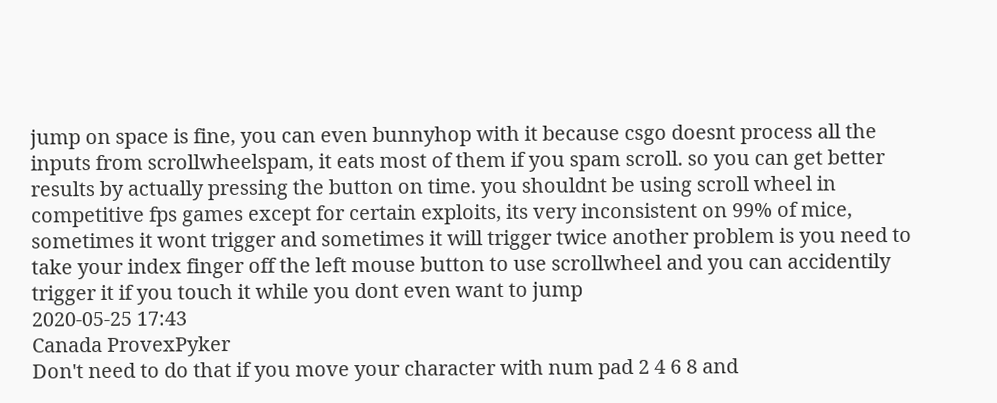jump on space is fine, you can even bunnyhop with it because csgo doesnt process all the inputs from scrollwheelspam, it eats most of them if you spam scroll. so you can get better results by actually pressing the button on time. you shouldnt be using scroll wheel in competitive fps games except for certain exploits, its very inconsistent on 99% of mice, sometimes it wont trigger and sometimes it will trigger twice another problem is you need to take your index finger off the left mouse button to use scrollwheel and you can accidentily trigger it if you touch it while you dont even want to jump
2020-05-25 17:43
Canada ProvexPyker
Don't need to do that if you move your character with num pad 2 4 6 8 and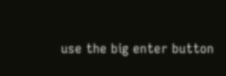use the big enter button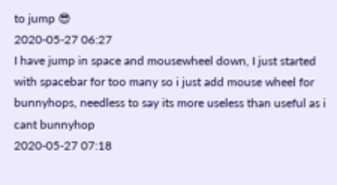to jump 😎
2020-05-27 06:27
I have jump in space and mousewheel down, I just started with spacebar for too many so i just add mouse wheel for bunnyhops, needless to say its more useless than useful as i cant bunnyhop
2020-05-27 07:18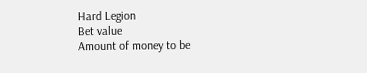Hard Legion
Bet value
Amount of money to be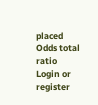placed
Odds total ratio
Login or register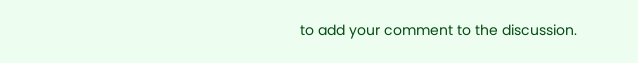to add your comment to the discussion.